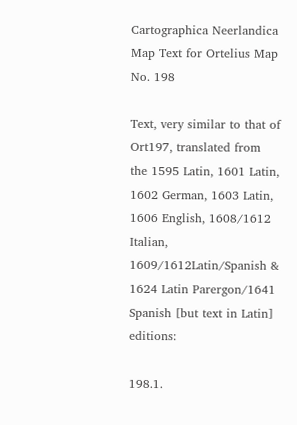Cartographica Neerlandica Map Text for Ortelius Map No. 198

Text, very similar to that of Ort197, translated from the 1595 Latin, 1601 Latin, 1602 German, 1603 Latin, 1606 English, 1608/1612 Italian, 1609/1612Latin/Spanish & 1624 Latin Parergon/1641 Spanish [but text in Latin] editions:

198.1.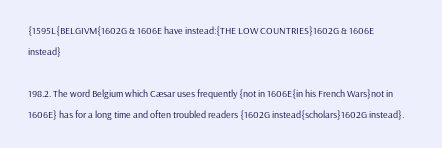{1595L{BELGIVM{1602G & 1606E have instead:{THE LOW COUNTRIES}1602G & 1606E instead}

198.2. The word Belgium which Cæsar uses frequently {not in 1606E{in his French Wars}not in 1606E} has for a long time and often troubled readers {1602G instead{scholars}1602G instead}.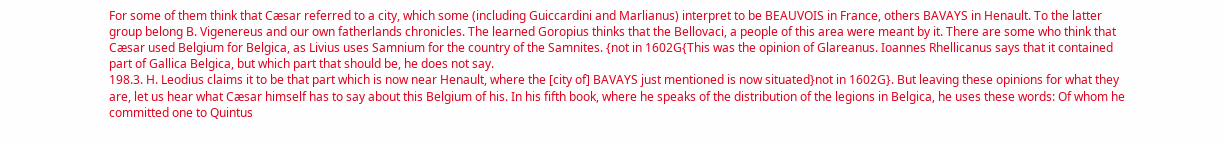For some of them think that Cæsar referred to a city, which some (including Guiccardini and Marlianus) interpret to be BEAUVOIS in France, others BAVAYS in Henault. To the latter group belong B. Vigenereus and our own fatherlands chronicles. The learned Goropius thinks that the Bellovaci, a people of this area were meant by it. There are some who think that Cæsar used Belgium for Belgica, as Livius uses Samnium for the country of the Samnites. {not in 1602G{This was the opinion of Glareanus. Ioannes Rhellicanus says that it contained part of Gallica Belgica, but which part that should be, he does not say.
198.3. H. Leodius claims it to be that part which is now near Henault, where the [city of] BAVAYS just mentioned is now situated}not in 1602G}. But leaving these opinions for what they are, let us hear what Cæsar himself has to say about this Belgium of his. In his fifth book, where he speaks of the distribution of the legions in Belgica, he uses these words: Of whom he committed one to Quintus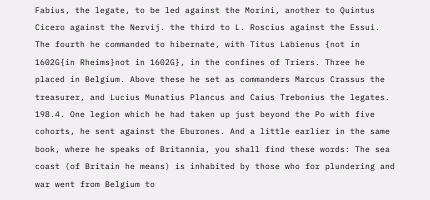Fabius, the legate, to be led against the Morini, another to Quintus Cicero against the Nervij. the third to L. Roscius against the Essui. The fourth he commanded to hibernate, with Titus Labienus {not in 1602G{in Rheims}not in 1602G}, in the confines of Triers. Three he placed in Belgium. Above these he set as commanders Marcus Crassus the treasurer, and Lucius Munatius Plancus and Caius Trebonius the legates.
198.4. One legion which he had taken up just beyond the Po with five cohorts, he sent against the Eburones. And a little earlier in the same book, where he speaks of Britannia, you shall find these words: The sea coast (of Britain he means) is inhabited by those who for plundering and war went from Belgium to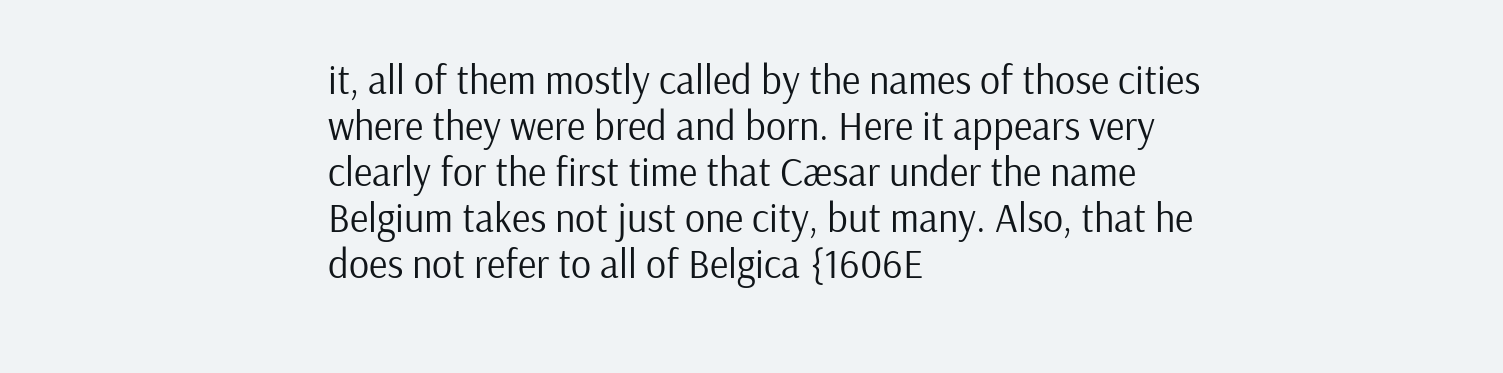it, all of them mostly called by the names of those cities where they were bred and born. Here it appears very clearly for the first time that Cæsar under the name Belgium takes not just one city, but many. Also, that he does not refer to all of Belgica {1606E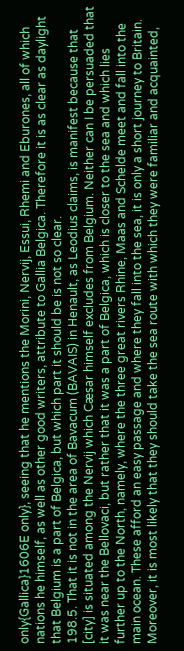only{Gallica}1606E only}, seeing that he mentions the Morini, Nervij, Essui, Rhemi and Eburones, all of which nations he himself, as well as other good writers, attribute to Gallia Belgica. Therefore it is as clear as daylight that Belgium is a part of Belgica, but which part it should be is not so clear.
198.5. That it is not in the area of Bavacum (BAVAIS) in Henault, as Leodius claims, is manifest because that [city] is situated among the Nervij which Cæsar himself excludes from Belgium. Neither can I be persuaded that it was near the Bellovaci, but rather that it was a part of Belgica, which is closer to the sea and which lies further up to the North, namely, where the three great rivers Rhine, Maas and Schelde meet and fall into the main ocean. These afford an easy passage and where they fall into the sea, it is only a short journey to Britain. Moreover, it is most likely that they should take the sea route with which they were familiar and acquainted,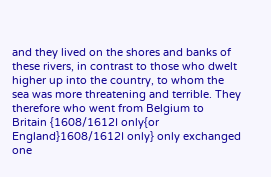and they lived on the shores and banks of these rivers, in contrast to those who dwelt higher up into the country, to whom the sea was more threatening and terrible. They therefore who went from Belgium to Britain {1608/1612I only{or England}1608/1612I only} only exchanged one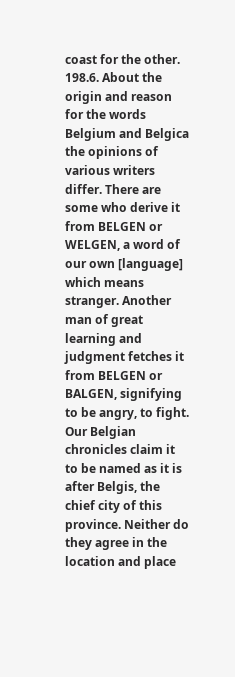coast for the other.
198.6. About the origin and reason for the words Belgium and Belgica the opinions of various writers differ. There are some who derive it from BELGEN or WELGEN, a word of our own [language] which means stranger. Another man of great learning and judgment fetches it from BELGEN or BALGEN, signifying to be angry, to fight. Our Belgian chronicles claim it to be named as it is after Belgis, the chief city of this province. Neither do they agree in the location and place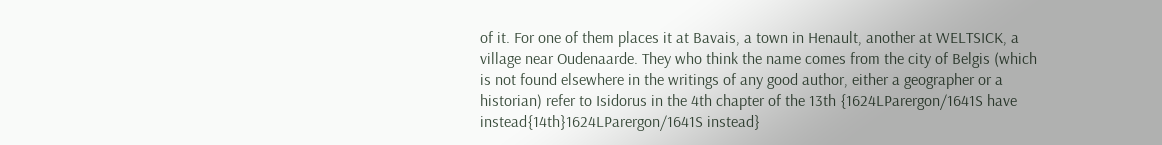of it. For one of them places it at Bavais, a town in Henault, another at WELTSICK, a village near Oudenaarde. They who think the name comes from the city of Belgis (which is not found elsewhere in the writings of any good author, either a geographer or a historian) refer to Isidorus in the 4th chapter of the 13th {1624LParergon/1641S have instead{14th}1624LParergon/1641S instead}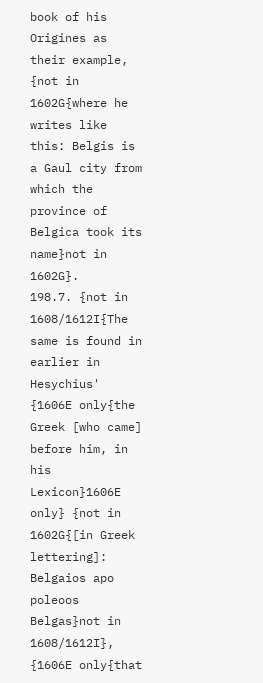book of his Origines as their example, {not in 1602G{where he writes like this: Belgis is a Gaul city from which the province of Belgica took its name}not in 1602G}.
198.7. {not in 1608/1612I{The same is found in earlier in Hesychius' {1606E only{the Greek [who came] before him, in his Lexicon}1606E only} {not in 1602G{[in Greek lettering]: Belgaios apo poleoos Belgas}not in 1608/1612I}, {1606E only{that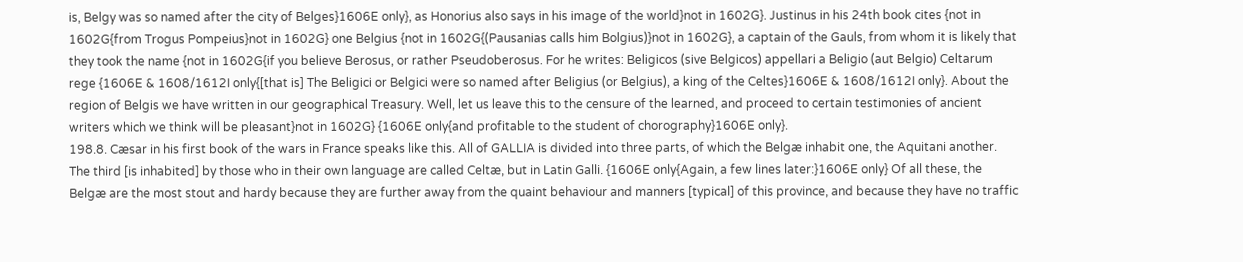is, Belgy was so named after the city of Belges}1606E only}, as Honorius also says in his image of the world}not in 1602G}. Justinus in his 24th book cites {not in 1602G{from Trogus Pompeius}not in 1602G} one Belgius {not in 1602G{(Pausanias calls him Bolgius)}not in 1602G}, a captain of the Gauls, from whom it is likely that they took the name {not in 1602G{if you believe Berosus, or rather Pseudoberosus. For he writes: Beligicos (sive Belgicos) appellari a Beligio (aut Belgio) Celtarum rege {1606E & 1608/1612I only{[that is] The Beligici or Belgici were so named after Beligius (or Belgius), a king of the Celtes}1606E & 1608/1612I only}. About the region of Belgis we have written in our geographical Treasury. Well, let us leave this to the censure of the learned, and proceed to certain testimonies of ancient writers which we think will be pleasant}not in 1602G} {1606E only{and profitable to the student of chorography}1606E only}.
198.8. Cæsar in his first book of the wars in France speaks like this. All of GALLIA is divided into three parts, of which the Belgæ inhabit one, the Aquitani another. The third [is inhabited] by those who in their own language are called Celtæ, but in Latin Galli. {1606E only{Again, a few lines later:}1606E only} Of all these, the Belgæ are the most stout and hardy because they are further away from the quaint behaviour and manners [typical] of this province, and because they have no traffic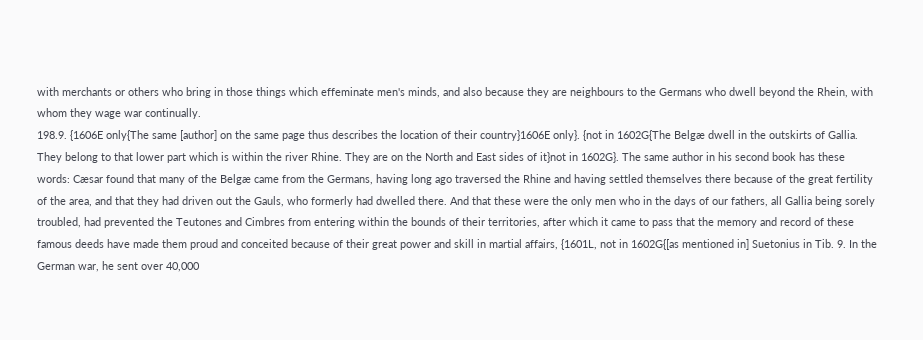with merchants or others who bring in those things which effeminate men's minds, and also because they are neighbours to the Germans who dwell beyond the Rhein, with whom they wage war continually.
198.9. {1606E only{The same [author] on the same page thus describes the location of their country}1606E only}. {not in 1602G{The Belgæ dwell in the outskirts of Gallia. They belong to that lower part which is within the river Rhine. They are on the North and East sides of it}not in 1602G}. The same author in his second book has these words: Cæsar found that many of the Belgæ came from the Germans, having long ago traversed the Rhine and having settled themselves there because of the great fertility of the area, and that they had driven out the Gauls, who formerly had dwelled there. And that these were the only men who in the days of our fathers, all Gallia being sorely troubled, had prevented the Teutones and Cimbres from entering within the bounds of their territories, after which it came to pass that the memory and record of these famous deeds have made them proud and conceited because of their great power and skill in martial affairs, {1601L, not in 1602G{[as mentioned in] Suetonius in Tib. 9. In the German war, he sent over 40,000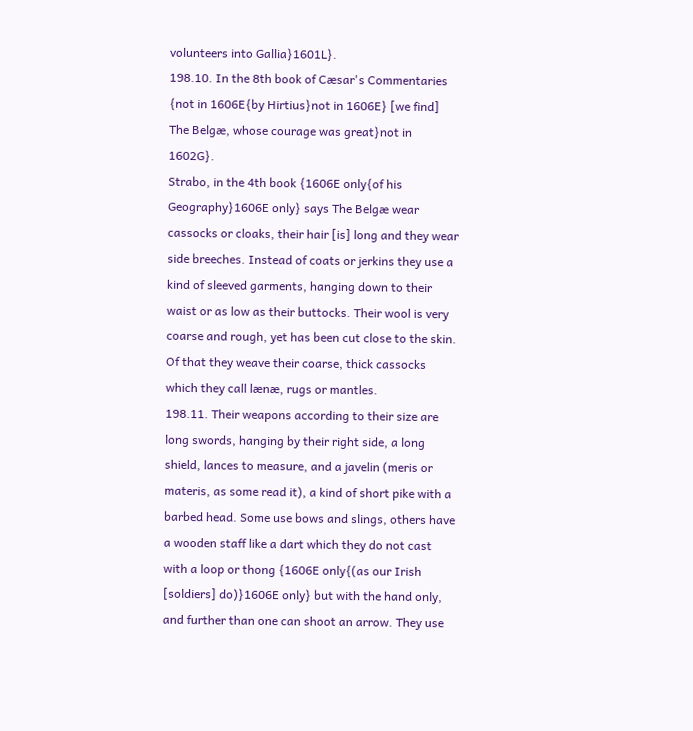volunteers into Gallia}1601L}.
198.10. In the 8th book of Cæsar's Commentaries {not in 1606E{by Hirtius}not in 1606E} [we find] The Belgæ, whose courage was great}not in 1602G}.
Strabo, in the 4th book {1606E only{of his Geography}1606E only} says The Belgæ wear cassocks or cloaks, their hair [is] long and they wear side breeches. Instead of coats or jerkins they use a kind of sleeved garments, hanging down to their waist or as low as their buttocks. Their wool is very coarse and rough, yet has been cut close to the skin. Of that they weave their coarse, thick cassocks which they call lænæ, rugs or mantles.
198.11. Their weapons according to their size are long swords, hanging by their right side, a long shield, lances to measure, and a javelin (meris or materis, as some read it), a kind of short pike with a barbed head. Some use bows and slings, others have a wooden staff like a dart which they do not cast with a loop or thong {1606E only{(as our Irish [soldiers] do)}1606E only} but with the hand only, and further than one can shoot an arrow. They use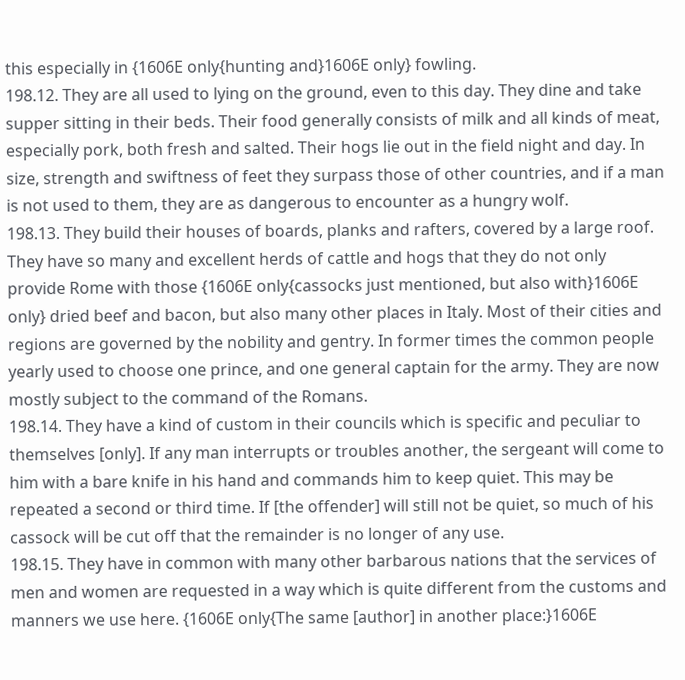this especially in {1606E only{hunting and}1606E only} fowling.
198.12. They are all used to lying on the ground, even to this day. They dine and take supper sitting in their beds. Their food generally consists of milk and all kinds of meat, especially pork, both fresh and salted. Their hogs lie out in the field night and day. In size, strength and swiftness of feet they surpass those of other countries, and if a man is not used to them, they are as dangerous to encounter as a hungry wolf.
198.13. They build their houses of boards, planks and rafters, covered by a large roof. They have so many and excellent herds of cattle and hogs that they do not only provide Rome with those {1606E only{cassocks just mentioned, but also with}1606E only} dried beef and bacon, but also many other places in Italy. Most of their cities and regions are governed by the nobility and gentry. In former times the common people yearly used to choose one prince, and one general captain for the army. They are now mostly subject to the command of the Romans.
198.14. They have a kind of custom in their councils which is specific and peculiar to themselves [only]. If any man interrupts or troubles another, the sergeant will come to him with a bare knife in his hand and commands him to keep quiet. This may be repeated a second or third time. If [the offender] will still not be quiet, so much of his cassock will be cut off that the remainder is no longer of any use.
198.15. They have in common with many other barbarous nations that the services of men and women are requested in a way which is quite different from the customs and manners we use here. {1606E only{The same [author] in another place:}1606E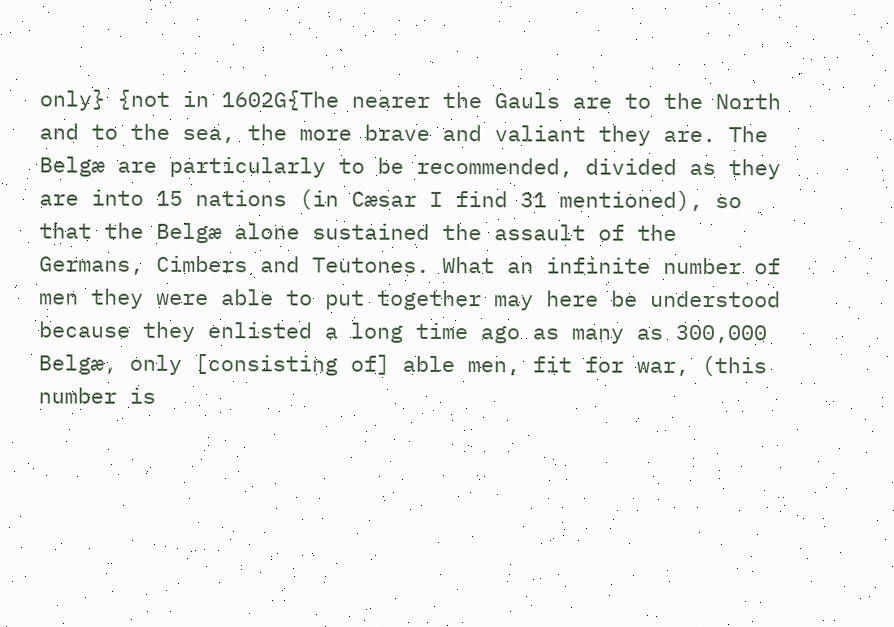only} {not in 1602G{The nearer the Gauls are to the North and to the sea, the more brave and valiant they are. The Belgæ are particularly to be recommended, divided as they are into 15 nations (in Cæsar I find 31 mentioned), so that the Belgæ alone sustained the assault of the Germans, Cimbers and Teutones. What an infinite number of men they were able to put together may here be understood because they enlisted a long time ago as many as 300,000 Belgæ, only [consisting of] able men, fit for war, (this number is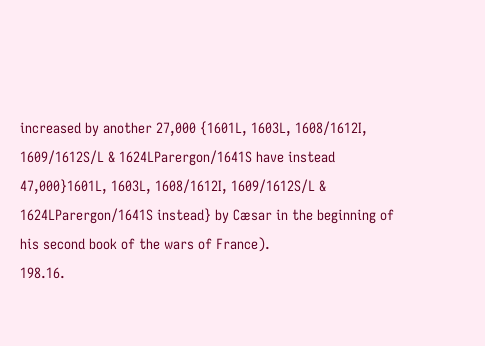increased by another 27,000 {1601L, 1603L, 1608/1612I, 1609/1612S/L & 1624LParergon/1641S have instead 47,000}1601L, 1603L, 1608/1612I, 1609/1612S/L & 1624LParergon/1641S instead} by Cæsar in the beginning of his second book of the wars of France).
198.16.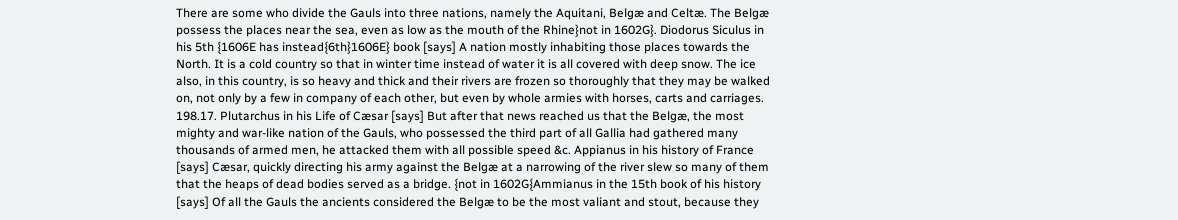There are some who divide the Gauls into three nations, namely the Aquitani, Belgæ and Celtæ. The Belgæ possess the places near the sea, even as low as the mouth of the Rhine}not in 1602G}. Diodorus Siculus in his 5th {1606E has instead{6th}1606E} book [says] A nation mostly inhabiting those places towards the North. It is a cold country so that in winter time instead of water it is all covered with deep snow. The ice also, in this country, is so heavy and thick and their rivers are frozen so thoroughly that they may be walked on, not only by a few in company of each other, but even by whole armies with horses, carts and carriages.
198.17. Plutarchus in his Life of Cæsar [says] But after that news reached us that the Belgæ, the most mighty and war-like nation of the Gauls, who possessed the third part of all Gallia had gathered many thousands of armed men, he attacked them with all possible speed &c. Appianus in his history of France [says] Cæsar, quickly directing his army against the Belgæ at a narrowing of the river slew so many of them that the heaps of dead bodies served as a bridge. {not in 1602G{Ammianus in the 15th book of his history [says] Of all the Gauls the ancients considered the Belgæ to be the most valiant and stout, because they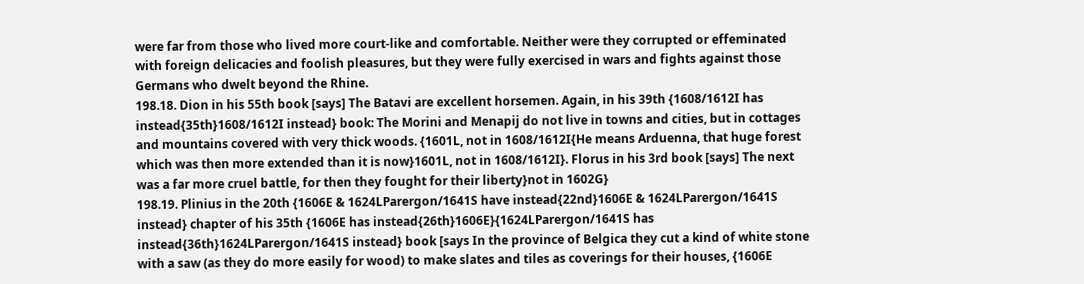were far from those who lived more court-like and comfortable. Neither were they corrupted or effeminated with foreign delicacies and foolish pleasures, but they were fully exercised in wars and fights against those Germans who dwelt beyond the Rhine.
198.18. Dion in his 55th book [says] The Batavi are excellent horsemen. Again, in his 39th {1608/1612I has instead{35th}1608/1612I instead} book: The Morini and Menapij do not live in towns and cities, but in cottages and mountains covered with very thick woods. {1601L, not in 1608/1612I{He means Arduenna, that huge forest which was then more extended than it is now}1601L, not in 1608/1612I}. Florus in his 3rd book [says] The next was a far more cruel battle, for then they fought for their liberty}not in 1602G}
198.19. Plinius in the 20th {1606E & 1624LParergon/1641S have instead{22nd}1606E & 1624LParergon/1641S instead} chapter of his 35th {1606E has instead{26th}1606E}{1624LParergon/1641S has instead{36th}1624LParergon/1641S instead} book [says In the province of Belgica they cut a kind of white stone with a saw (as they do more easily for wood) to make slates and tiles as coverings for their houses, {1606E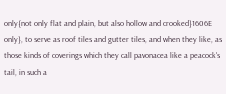only{not only flat and plain, but also hollow and crooked}1606E only}, to serve as roof tiles and gutter tiles, and when they like, as those kinds of coverings which they call pavonacea like a peacock's tail, in such a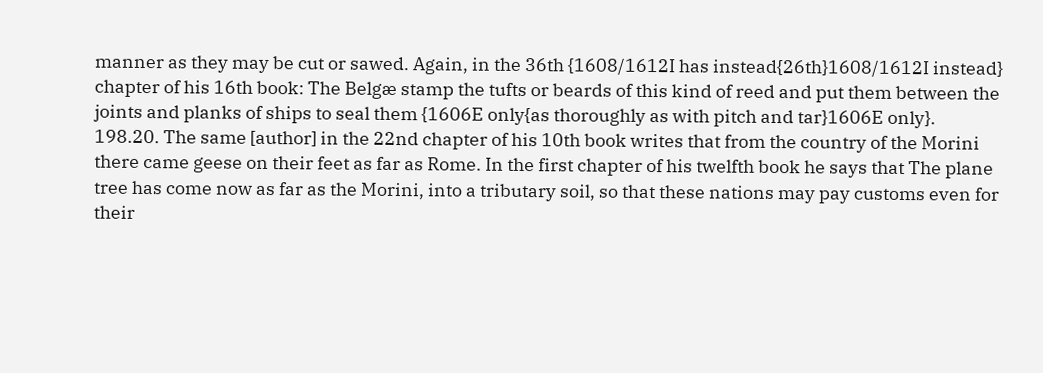manner as they may be cut or sawed. Again, in the 36th {1608/1612I has instead{26th}1608/1612I instead} chapter of his 16th book: The Belgæ stamp the tufts or beards of this kind of reed and put them between the joints and planks of ships to seal them {1606E only{as thoroughly as with pitch and tar}1606E only}.
198.20. The same [author] in the 22nd chapter of his 10th book writes that from the country of the Morini there came geese on their feet as far as Rome. In the first chapter of his twelfth book he says that The plane tree has come now as far as the Morini, into a tributary soil, so that these nations may pay customs even for their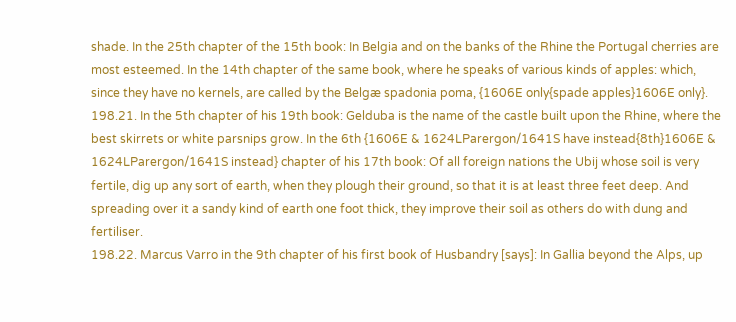shade. In the 25th chapter of the 15th book: In Belgia and on the banks of the Rhine the Portugal cherries are most esteemed. In the 14th chapter of the same book, where he speaks of various kinds of apples: which, since they have no kernels, are called by the Belgæ spadonia poma, {1606E only{spade apples}1606E only}.
198.21. In the 5th chapter of his 19th book: Gelduba is the name of the castle built upon the Rhine, where the best skirrets or white parsnips grow. In the 6th {1606E & 1624LParergon/1641S have instead{8th}1606E & 1624LParergon/1641S instead} chapter of his 17th book: Of all foreign nations the Ubij whose soil is very fertile, dig up any sort of earth, when they plough their ground, so that it is at least three feet deep. And spreading over it a sandy kind of earth one foot thick, they improve their soil as others do with dung and fertiliser.
198.22. Marcus Varro in the 9th chapter of his first book of Husbandry [says]: In Gallia beyond the Alps, up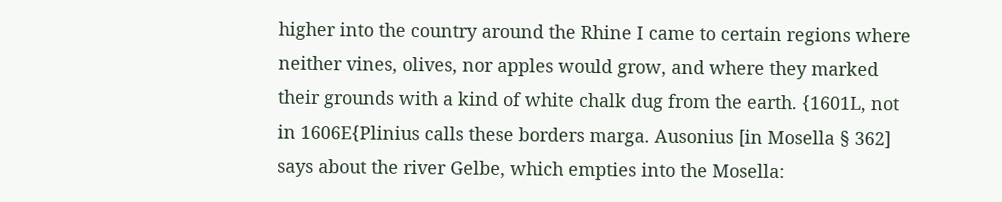higher into the country around the Rhine I came to certain regions where neither vines, olives, nor apples would grow, and where they marked their grounds with a kind of white chalk dug from the earth. {1601L, not in 1606E{Plinius calls these borders marga. Ausonius [in Mosella § 362] says about the river Gelbe, which empties into the Mosella: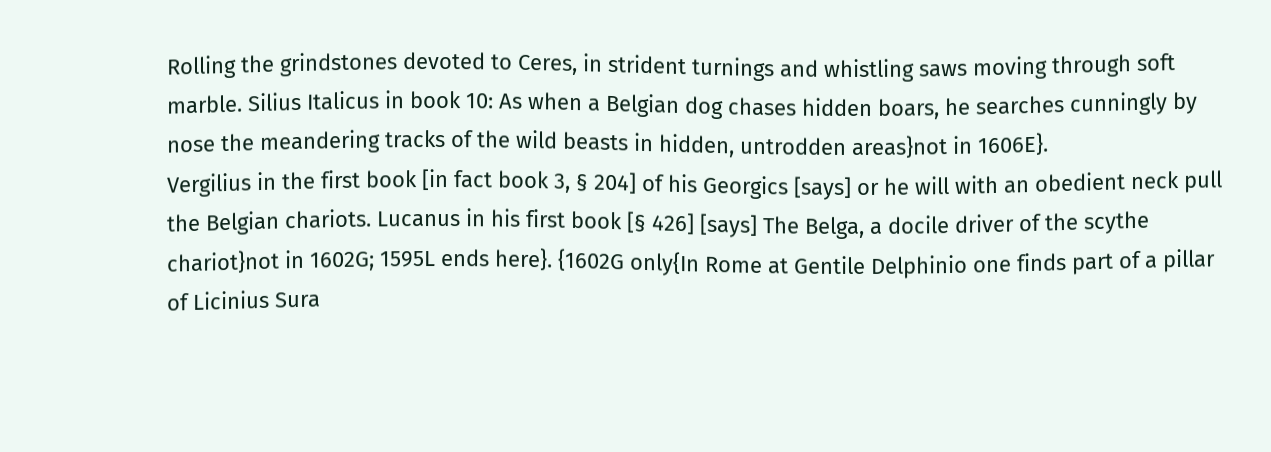Rolling the grindstones devoted to Ceres, in strident turnings and whistling saws moving through soft marble. Silius Italicus in book 10: As when a Belgian dog chases hidden boars, he searches cunningly by nose the meandering tracks of the wild beasts in hidden, untrodden areas}not in 1606E}.
Vergilius in the first book [in fact book 3, § 204] of his Georgics [says] or he will with an obedient neck pull the Belgian chariots. Lucanus in his first book [§ 426] [says] The Belga, a docile driver of the scythe chariot}not in 1602G; 1595L ends here}. {1602G only{In Rome at Gentile Delphinio one finds part of a pillar of Licinius Sura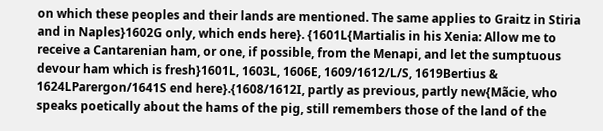on which these peoples and their lands are mentioned. The same applies to Graitz in Stiria and in Naples}1602G only, which ends here}. {1601L{Martialis in his Xenia: Allow me to receive a Cantarenian ham, or one, if possible, from the Menapi, and let the sumptuous devour ham which is fresh}1601L, 1603L, 1606E, 1609/1612/L/S, 1619Bertius & 1624LParergon/1641S end here}.{1608/1612I, partly as previous, partly new{Mãcie, who speaks poetically about the hams of the pig, still remembers those of the land of the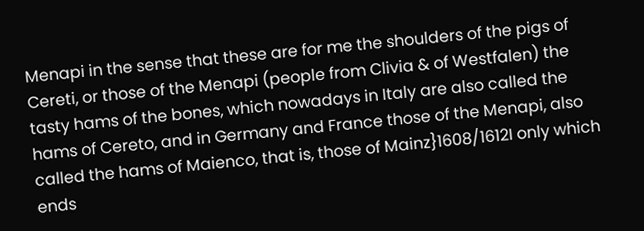Menapi in the sense that these are for me the shoulders of the pigs of Cereti, or those of the Menapi (people from Clivia & of Westfalen) the tasty hams of the bones, which nowadays in Italy are also called the hams of Cereto, and in Germany and France those of the Menapi, also called the hams of Maienco, that is, those of Mainz}1608/1612I only which ends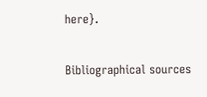here}.

Bibliographical sources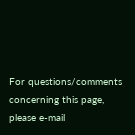For questions/comments concerning this page, please e-mail